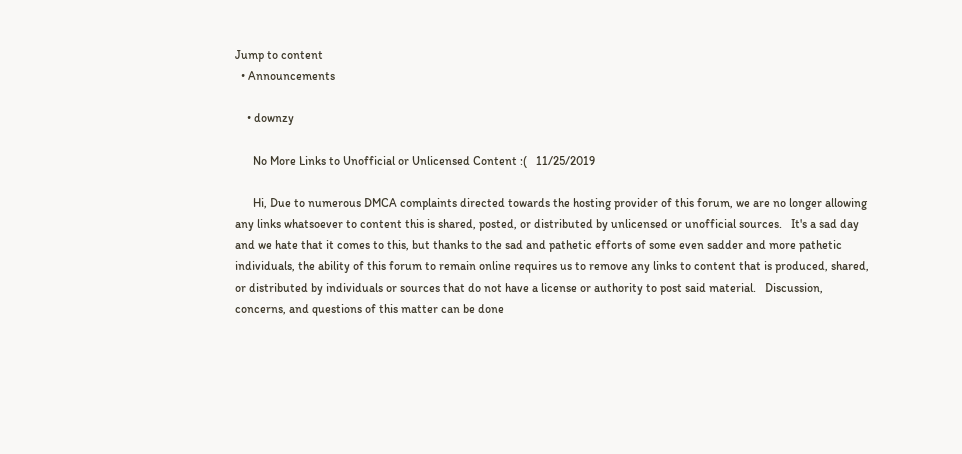Jump to content
  • Announcements

    • downzy

      No More Links to Unofficial or Unlicensed Content :(   11/25/2019

      Hi, Due to numerous DMCA complaints directed towards the hosting provider of this forum, we are no longer allowing any links whatsoever to content this is shared, posted, or distributed by unlicensed or unofficial sources.   It's a sad day and we hate that it comes to this, but thanks to the sad and pathetic efforts of some even sadder and more pathetic individuals, the ability of this forum to remain online requires us to remove any links to content that is produced, shared, or distributed by individuals or sources that do not have a license or authority to post said material.   Discussion, concerns, and questions of this matter can be done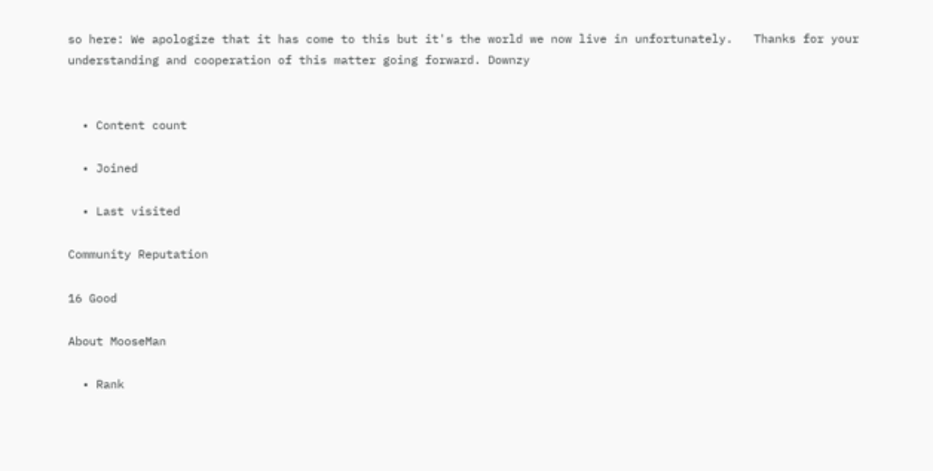so here: We apologize that it has come to this but it's the world we now live in unfortunately.   Thanks for your understanding and cooperation of this matter going forward. Downzy


  • Content count

  • Joined

  • Last visited

Community Reputation

16 Good

About MooseMan

  • Rank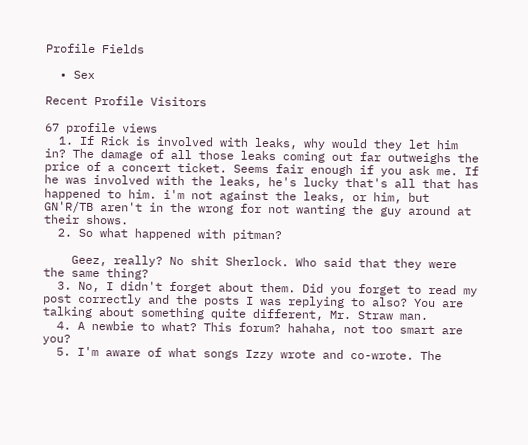Profile Fields

  • Sex

Recent Profile Visitors

67 profile views
  1. If Rick is involved with leaks, why would they let him in? The damage of all those leaks coming out far outweighs the price of a concert ticket. Seems fair enough if you ask me. If he was involved with the leaks, he's lucky that's all that has happened to him. i'm not against the leaks, or him, but GN'R/TB aren't in the wrong for not wanting the guy around at their shows.
  2. So what happened with pitman?

    Geez, really? No shit Sherlock. Who said that they were the same thing?
  3. No, I didn't forget about them. Did you forget to read my post correctly and the posts I was replying to also? You are talking about something quite different, Mr. Straw man.
  4. A newbie to what? This forum? hahaha, not too smart are you?
  5. I'm aware of what songs Izzy wrote and co-wrote. The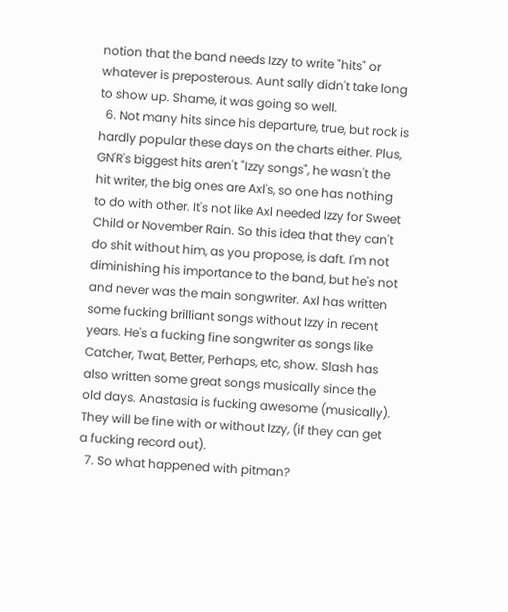notion that the band needs Izzy to write "hits" or whatever is preposterous. Aunt sally didn't take long to show up. Shame, it was going so well.
  6. Not many hits since his departure, true, but rock is hardly popular these days on the charts either. Plus, GN'R's biggest hits aren't "Izzy songs", he wasn't the hit writer, the big ones are Axl's, so one has nothing to do with other. It's not like Axl needed Izzy for Sweet Child or November Rain. So this idea that they can't do shit without him, as you propose, is daft. I'm not diminishing his importance to the band, but he's not and never was the main songwriter. Axl has written some fucking brilliant songs without Izzy in recent years. He's a fucking fine songwriter as songs like Catcher, Twat, Better, Perhaps, etc, show. Slash has also written some great songs musically since the old days. Anastasia is fucking awesome (musically). They will be fine with or without Izzy, (if they can get a fucking record out).
  7. So what happened with pitman?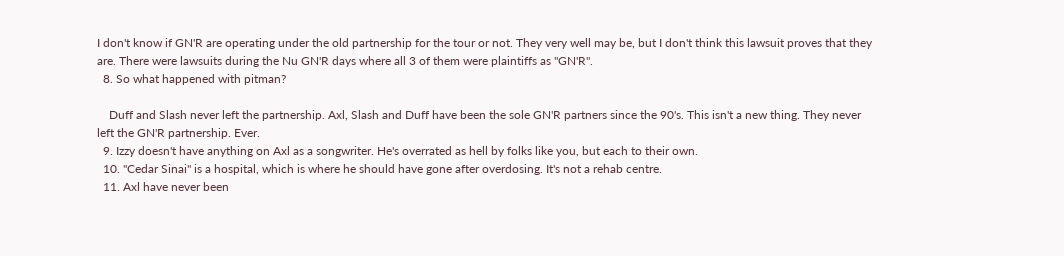I don't know if GN'R are operating under the old partnership for the tour or not. They very well may be, but I don't think this lawsuit proves that they are. There were lawsuits during the Nu GN'R days where all 3 of them were plaintiffs as "GN'R".
  8. So what happened with pitman?

    Duff and Slash never left the partnership. Axl, Slash and Duff have been the sole GN'R partners since the 90's. This isn't a new thing. They never left the GN'R partnership. Ever.
  9. Izzy doesn't have anything on Axl as a songwriter. He's overrated as hell by folks like you, but each to their own.
  10. "Cedar Sinai" is a hospital, which is where he should have gone after overdosing. It's not a rehab centre.
  11. Axl have never been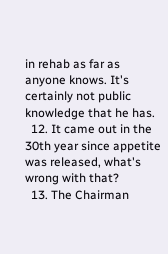in rehab as far as anyone knows. It's certainly not public knowledge that he has.
  12. It came out in the 30th year since appetite was released, what's wrong with that?
  13. The Chairman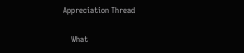Appreciation Thread

    What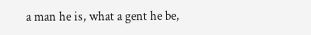a man he is, what a gent he be,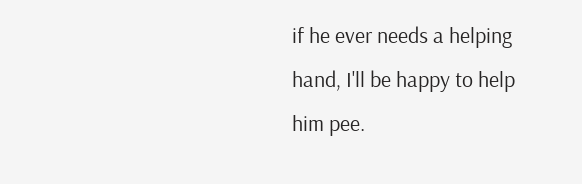if he ever needs a helping hand, I'll be happy to help him pee.